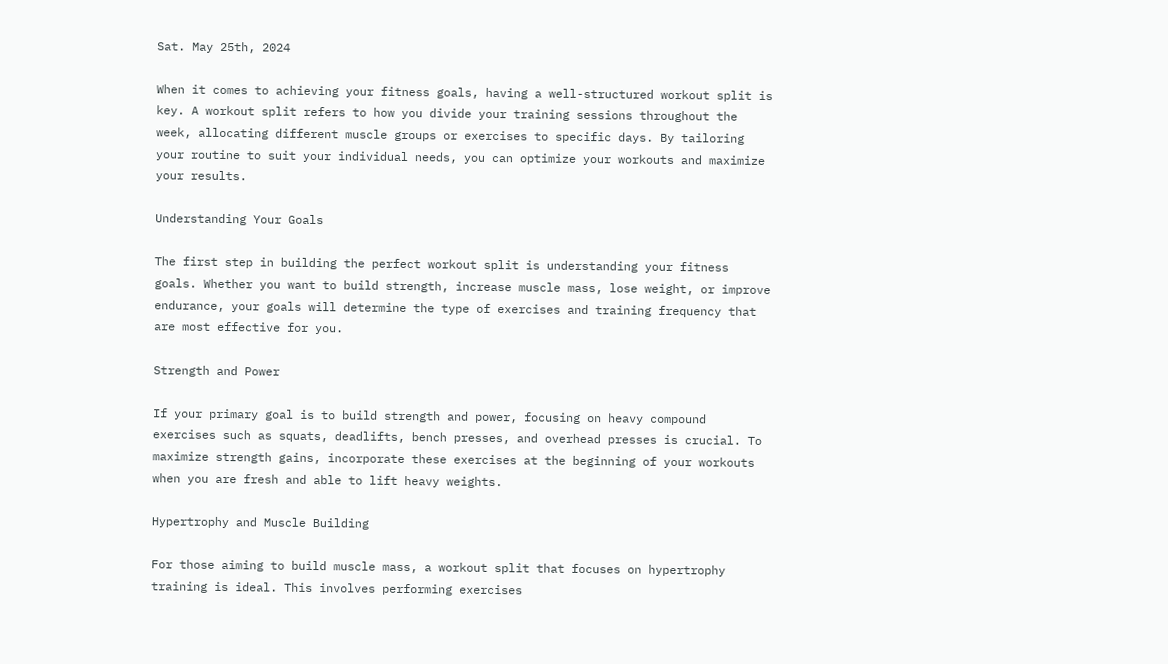Sat. May 25th, 2024

When it comes to achieving your fitness goals, having a well-structured workout split is key. A workout split refers to how you divide your training sessions throughout the week, allocating different muscle groups or exercises to specific days. By tailoring your routine to suit your individual needs, you can optimize your workouts and maximize your results.

Understanding Your Goals

The first step in building the perfect workout split is understanding your fitness goals. Whether you want to build strength, increase muscle mass, lose weight, or improve endurance, your goals will determine the type of exercises and training frequency that are most effective for you.

Strength and Power

If your primary goal is to build strength and power, focusing on heavy compound exercises such as squats, deadlifts, bench presses, and overhead presses is crucial. To maximize strength gains, incorporate these exercises at the beginning of your workouts when you are fresh and able to lift heavy weights.

Hypertrophy and Muscle Building

For those aiming to build muscle mass, a workout split that focuses on hypertrophy training is ideal. This involves performing exercises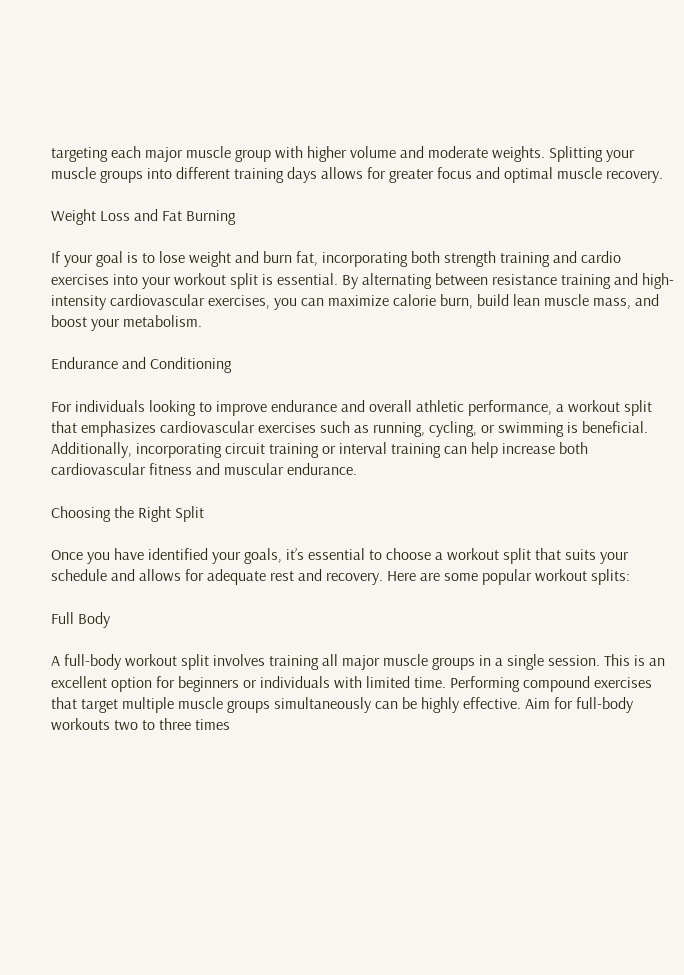targeting each major muscle group with higher volume and moderate weights. Splitting your muscle groups into different training days allows for greater focus and optimal muscle recovery.

Weight Loss and Fat Burning

If your goal is to lose weight and burn fat, incorporating both strength training and cardio exercises into your workout split is essential. By alternating between resistance training and high-intensity cardiovascular exercises, you can maximize calorie burn, build lean muscle mass, and boost your metabolism.

Endurance and Conditioning

For individuals looking to improve endurance and overall athletic performance, a workout split that emphasizes cardiovascular exercises such as running, cycling, or swimming is beneficial. Additionally, incorporating circuit training or interval training can help increase both cardiovascular fitness and muscular endurance.

Choosing the Right Split

Once you have identified your goals, it’s essential to choose a workout split that suits your schedule and allows for adequate rest and recovery. Here are some popular workout splits:

Full Body

A full-body workout split involves training all major muscle groups in a single session. This is an excellent option for beginners or individuals with limited time. Performing compound exercises that target multiple muscle groups simultaneously can be highly effective. Aim for full-body workouts two to three times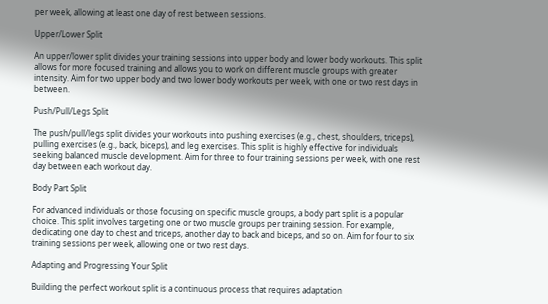per week, allowing at least one day of rest between sessions.

Upper/Lower Split

An upper/lower split divides your training sessions into upper body and lower body workouts. This split allows for more focused training and allows you to work on different muscle groups with greater intensity. Aim for two upper body and two lower body workouts per week, with one or two rest days in between.

Push/Pull/Legs Split

The push/pull/legs split divides your workouts into pushing exercises (e.g., chest, shoulders, triceps), pulling exercises (e.g., back, biceps), and leg exercises. This split is highly effective for individuals seeking balanced muscle development. Aim for three to four training sessions per week, with one rest day between each workout day.

Body Part Split

For advanced individuals or those focusing on specific muscle groups, a body part split is a popular choice. This split involves targeting one or two muscle groups per training session. For example, dedicating one day to chest and triceps, another day to back and biceps, and so on. Aim for four to six training sessions per week, allowing one or two rest days.

Adapting and Progressing Your Split

Building the perfect workout split is a continuous process that requires adaptation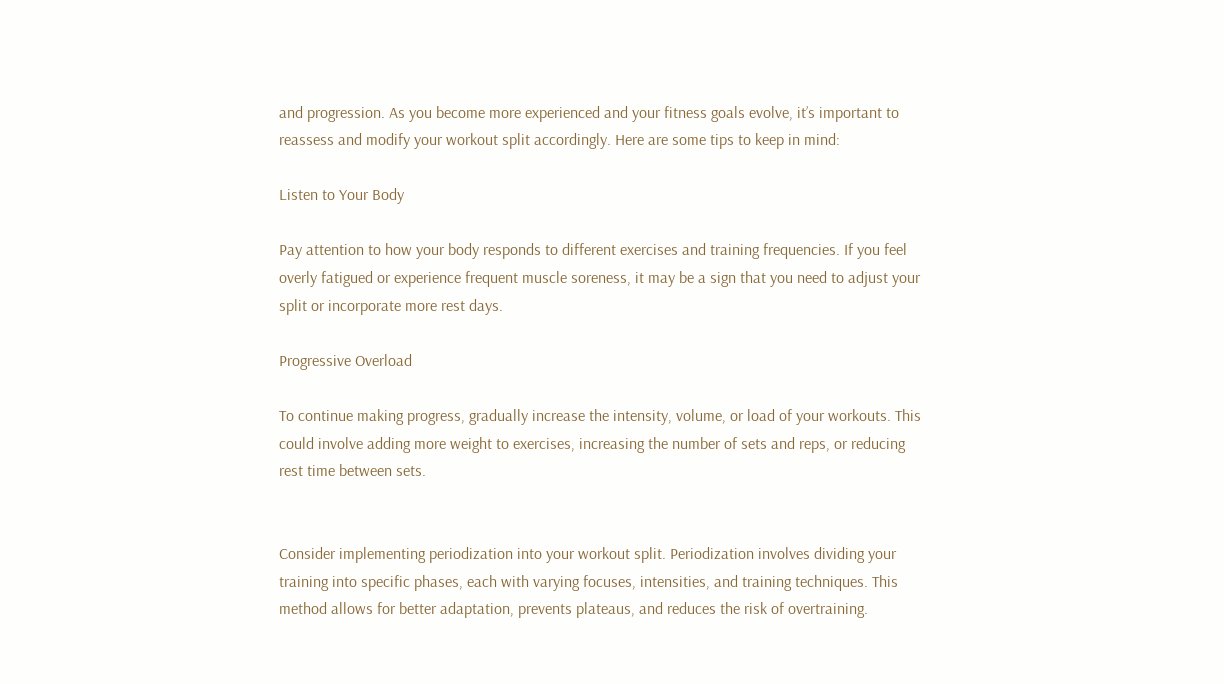and progression. As you become more experienced and your fitness goals evolve, it’s important to reassess and modify your workout split accordingly. Here are some tips to keep in mind:

Listen to Your Body

Pay attention to how your body responds to different exercises and training frequencies. If you feel overly fatigued or experience frequent muscle soreness, it may be a sign that you need to adjust your split or incorporate more rest days.

Progressive Overload

To continue making progress, gradually increase the intensity, volume, or load of your workouts. This could involve adding more weight to exercises, increasing the number of sets and reps, or reducing rest time between sets.


Consider implementing periodization into your workout split. Periodization involves dividing your training into specific phases, each with varying focuses, intensities, and training techniques. This method allows for better adaptation, prevents plateaus, and reduces the risk of overtraining.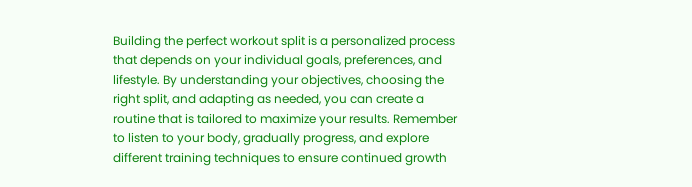Building the perfect workout split is a personalized process that depends on your individual goals, preferences, and lifestyle. By understanding your objectives, choosing the right split, and adapting as needed, you can create a routine that is tailored to maximize your results. Remember to listen to your body, gradually progress, and explore different training techniques to ensure continued growth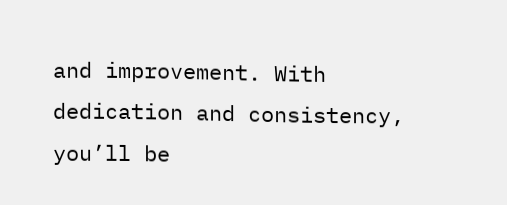and improvement. With dedication and consistency, you’ll be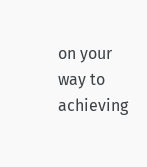on your way to achieving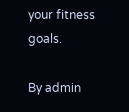your fitness goals.

By admin